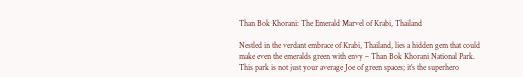Than Bok Khorani: The Emerald Marvel of Krabi, Thailand

Nestled in the verdant embrace of Krabi, Thailand, lies a hidden gem that could make even the emeralds green with envy – Than Bok Khorani National Park. This park is not just your average Joe of green spaces; it’s the superhero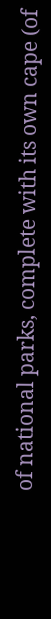of national parks, complete with its own cape (of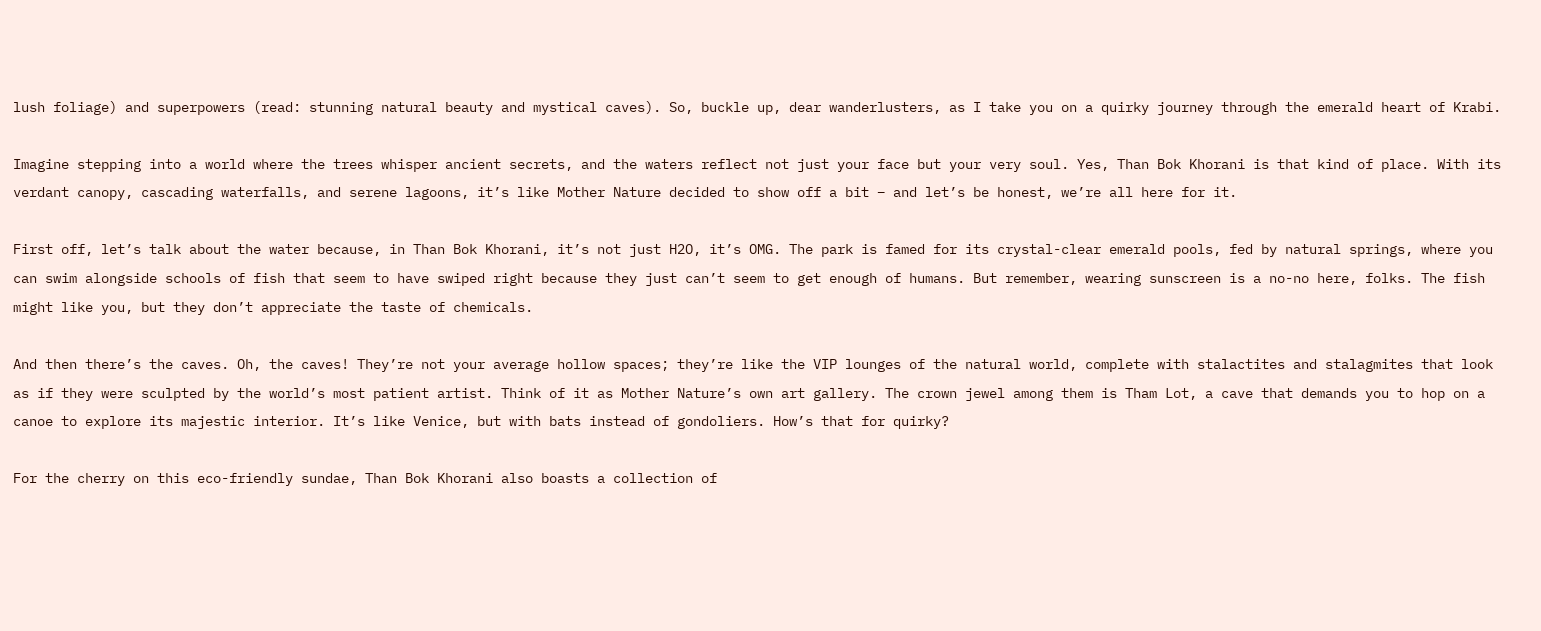lush foliage) and superpowers (read: stunning natural beauty and mystical caves). So, buckle up, dear wanderlusters, as I take you on a quirky journey through the emerald heart of Krabi.

Imagine stepping into a world where the trees whisper ancient secrets, and the waters reflect not just your face but your very soul. Yes, Than Bok Khorani is that kind of place. With its verdant canopy, cascading waterfalls, and serene lagoons, it’s like Mother Nature decided to show off a bit – and let’s be honest, we’re all here for it.

First off, let’s talk about the water because, in Than Bok Khorani, it’s not just H2O, it’s OMG. The park is famed for its crystal-clear emerald pools, fed by natural springs, where you can swim alongside schools of fish that seem to have swiped right because they just can’t seem to get enough of humans. But remember, wearing sunscreen is a no-no here, folks. The fish might like you, but they don’t appreciate the taste of chemicals.

And then there’s the caves. Oh, the caves! They’re not your average hollow spaces; they’re like the VIP lounges of the natural world, complete with stalactites and stalagmites that look as if they were sculpted by the world’s most patient artist. Think of it as Mother Nature’s own art gallery. The crown jewel among them is Tham Lot, a cave that demands you to hop on a canoe to explore its majestic interior. It’s like Venice, but with bats instead of gondoliers. How’s that for quirky?

For the cherry on this eco-friendly sundae, Than Bok Khorani also boasts a collection of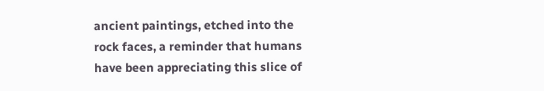ancient paintings, etched into the rock faces, a reminder that humans have been appreciating this slice of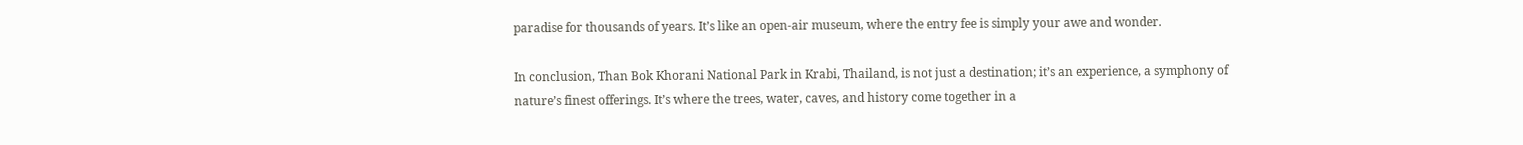paradise for thousands of years. It’s like an open-air museum, where the entry fee is simply your awe and wonder.

In conclusion, Than Bok Khorani National Park in Krabi, Thailand, is not just a destination; it’s an experience, a symphony of nature’s finest offerings. It’s where the trees, water, caves, and history come together in a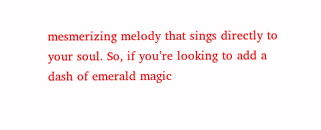mesmerizing melody that sings directly to your soul. So, if you’re looking to add a dash of emerald magic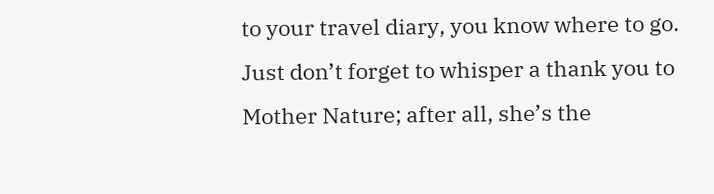to your travel diary, you know where to go. Just don’t forget to whisper a thank you to Mother Nature; after all, she’s the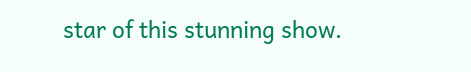star of this stunning show.